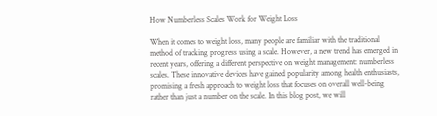How Numberless Scales Work for Weight Loss

When it comes to weight loss, many people are familiar with the traditional method of tracking progress using a scale. However, a new trend has emerged in recent years, offering a different perspective on weight management: numberless scales. These innovative devices have gained popularity among health enthusiasts, promising a fresh approach to weight loss that focuses on overall well-being rather than just a number on the scale. In this blog post, we will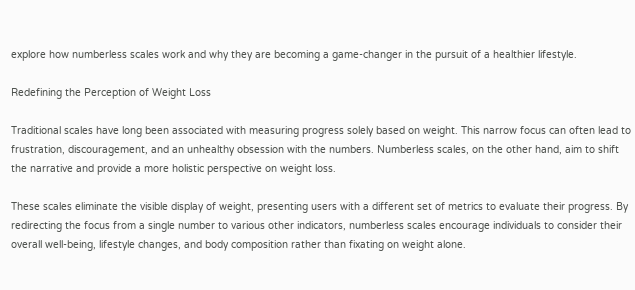explore how numberless scales work and why they are becoming a game-changer in the pursuit of a healthier lifestyle.

Redefining the Perception of Weight Loss

Traditional scales have long been associated with measuring progress solely based on weight. This narrow focus can often lead to frustration, discouragement, and an unhealthy obsession with the numbers. Numberless scales, on the other hand, aim to shift the narrative and provide a more holistic perspective on weight loss.

These scales eliminate the visible display of weight, presenting users with a different set of metrics to evaluate their progress. By redirecting the focus from a single number to various other indicators, numberless scales encourage individuals to consider their overall well-being, lifestyle changes, and body composition rather than fixating on weight alone.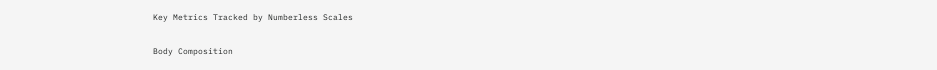Key Metrics Tracked by Numberless Scales

Body Composition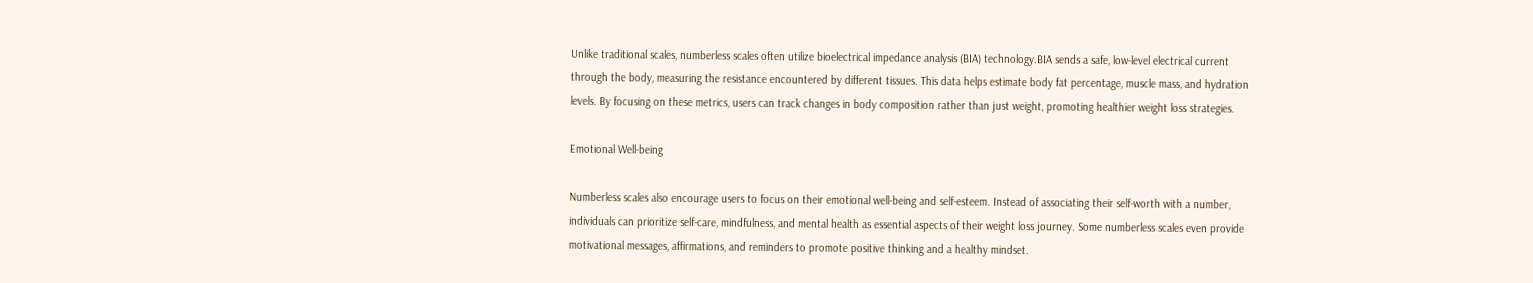Unlike traditional scales, numberless scales often utilize bioelectrical impedance analysis (BIA) technology.BIA sends a safe, low-level electrical current through the body, measuring the resistance encountered by different tissues. This data helps estimate body fat percentage, muscle mass, and hydration levels. By focusing on these metrics, users can track changes in body composition rather than just weight, promoting healthier weight loss strategies.

Emotional Well-being

Numberless scales also encourage users to focus on their emotional well-being and self-esteem. Instead of associating their self-worth with a number, individuals can prioritize self-care, mindfulness, and mental health as essential aspects of their weight loss journey. Some numberless scales even provide motivational messages, affirmations, and reminders to promote positive thinking and a healthy mindset.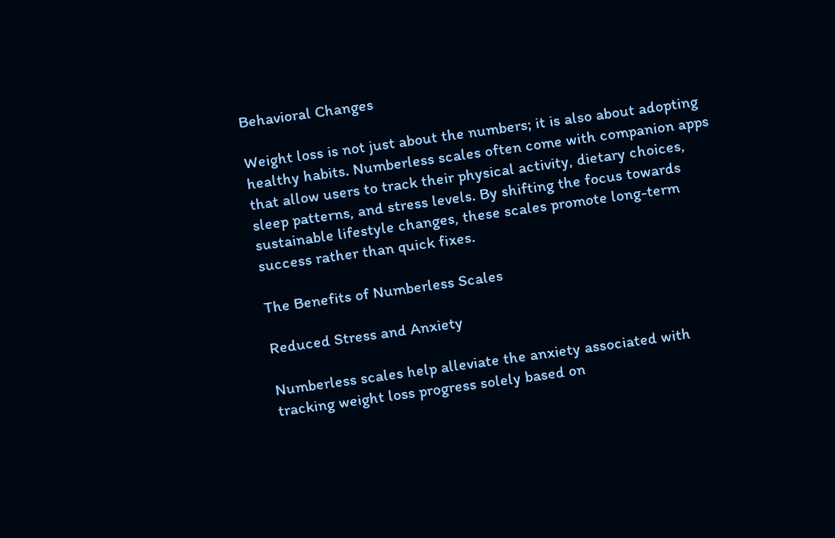Behavioral Changes

Weight loss is not just about the numbers; it is also about adopting healthy habits. Numberless scales often come with companion apps that allow users to track their physical activity, dietary choices, sleep patterns, and stress levels. By shifting the focus towards sustainable lifestyle changes, these scales promote long-term success rather than quick fixes.

The Benefits of Numberless Scales

Reduced Stress and Anxiety

Numberless scales help alleviate the anxiety associated with tracking weight loss progress solely based on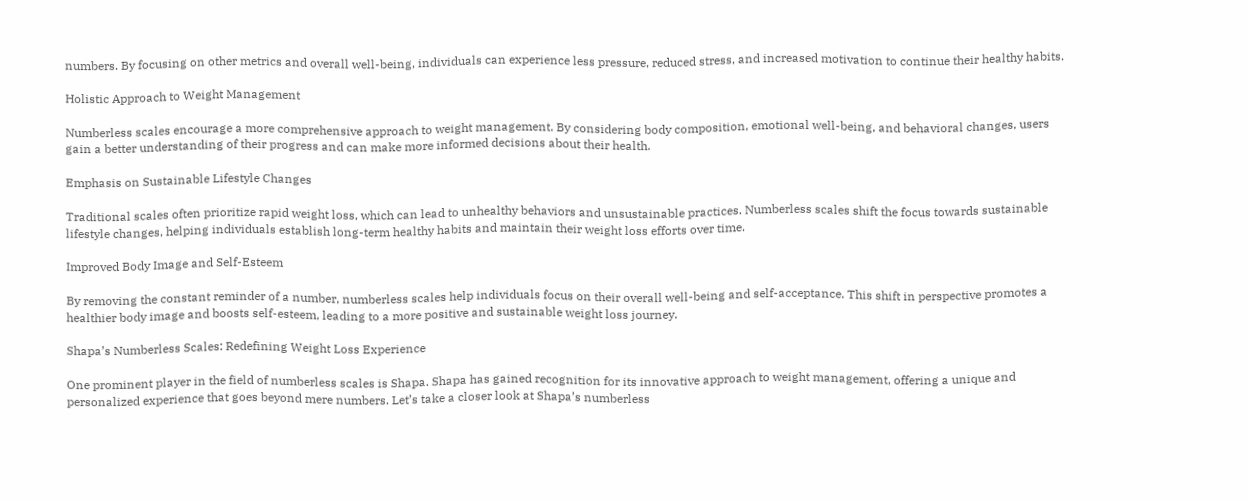numbers. By focusing on other metrics and overall well-being, individuals can experience less pressure, reduced stress, and increased motivation to continue their healthy habits.

Holistic Approach to Weight Management

Numberless scales encourage a more comprehensive approach to weight management. By considering body composition, emotional well-being, and behavioral changes, users gain a better understanding of their progress and can make more informed decisions about their health.

Emphasis on Sustainable Lifestyle Changes

Traditional scales often prioritize rapid weight loss, which can lead to unhealthy behaviors and unsustainable practices. Numberless scales shift the focus towards sustainable lifestyle changes, helping individuals establish long-term healthy habits and maintain their weight loss efforts over time.

Improved Body Image and Self-Esteem

By removing the constant reminder of a number, numberless scales help individuals focus on their overall well-being and self-acceptance. This shift in perspective promotes a healthier body image and boosts self-esteem, leading to a more positive and sustainable weight loss journey.

Shapa’s Numberless Scales: Redefining Weight Loss Experience

One prominent player in the field of numberless scales is Shapa. Shapa has gained recognition for its innovative approach to weight management, offering a unique and personalized experience that goes beyond mere numbers. Let’s take a closer look at Shapa’s numberless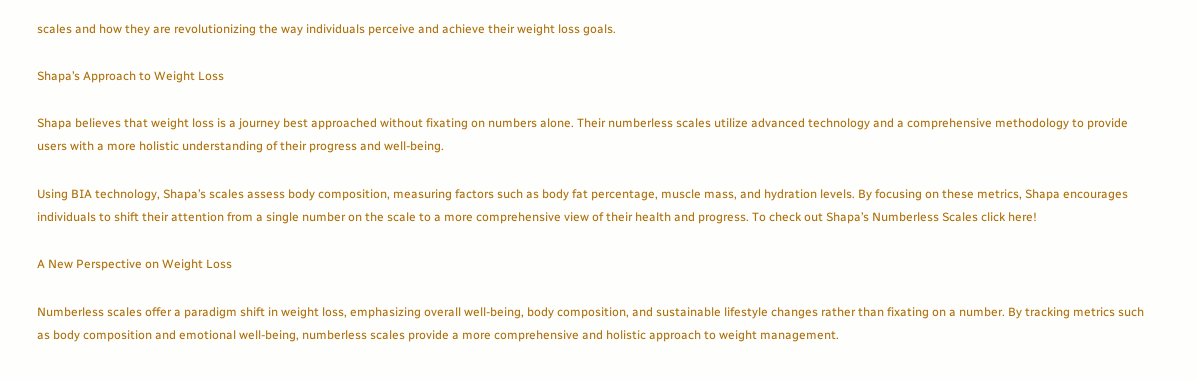scales and how they are revolutionizing the way individuals perceive and achieve their weight loss goals.

Shapa’s Approach to Weight Loss

Shapa believes that weight loss is a journey best approached without fixating on numbers alone. Their numberless scales utilize advanced technology and a comprehensive methodology to provide users with a more holistic understanding of their progress and well-being.

Using BIA technology, Shapa’s scales assess body composition, measuring factors such as body fat percentage, muscle mass, and hydration levels. By focusing on these metrics, Shapa encourages individuals to shift their attention from a single number on the scale to a more comprehensive view of their health and progress. To check out Shapa’s Numberless Scales click here!

A New Perspective on Weight Loss

Numberless scales offer a paradigm shift in weight loss, emphasizing overall well-being, body composition, and sustainable lifestyle changes rather than fixating on a number. By tracking metrics such as body composition and emotional well-being, numberless scales provide a more comprehensive and holistic approach to weight management.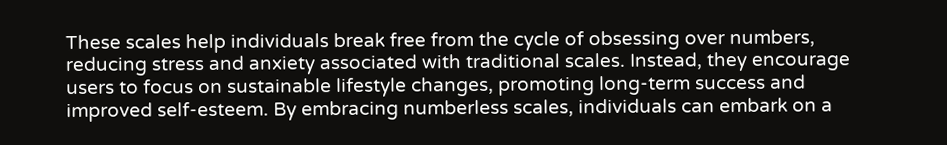These scales help individuals break free from the cycle of obsessing over numbers, reducing stress and anxiety associated with traditional scales. Instead, they encourage users to focus on sustainable lifestyle changes, promoting long-term success and improved self-esteem. By embracing numberless scales, individuals can embark on a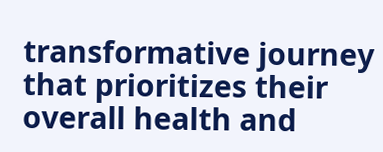transformative journey that prioritizes their overall health and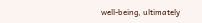well-being, ultimately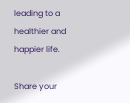leading to a healthier and happier life.

Share your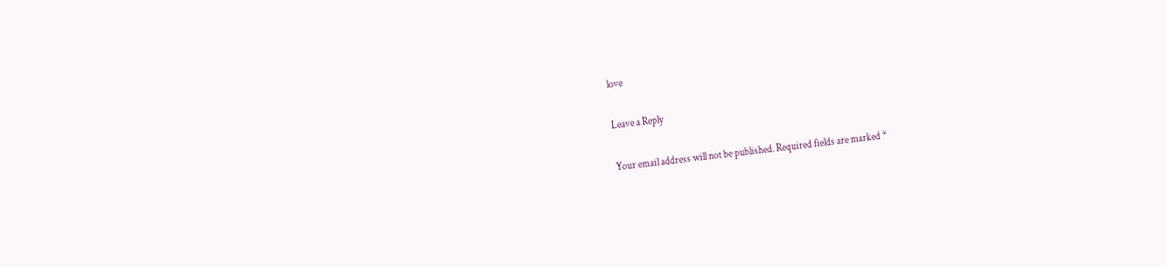love

Leave a Reply

Your email address will not be published. Required fields are marked *